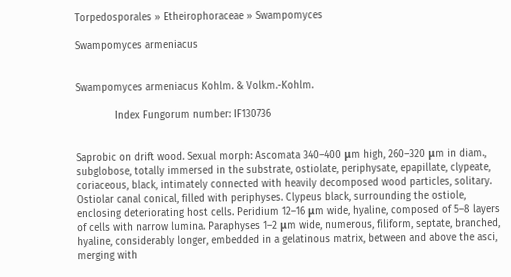Torpedosporales » Etheirophoraceae » Swampomyces

Swampomyces armeniacus


Swampomyces armeniacus Kohlm. & Volkm.-Kohlm.

             Index Fungorum number: IF130736


Saprobic on drift wood. Sexual morph: Ascomata 340–400 μm high, 260–320 μm in diam., subglobose, totally immersed in the substrate, ostiolate, periphysate, epapillate, clypeate, coriaceous, black, intimately connected with heavily decomposed wood particles, solitary. Ostiolar canal conical, filled with periphyses. Clypeus black, surrounding the ostiole, enclosing deteriorating host cells. Peridium 12–16 μm wide, hyaline, composed of 5–8 layers of cells with narrow lumina. Paraphyses 1–2 μm wide, numerous, filiform, septate, branched, hyaline, considerably longer, embedded in a gelatinous matrix, between and above the asci, merging with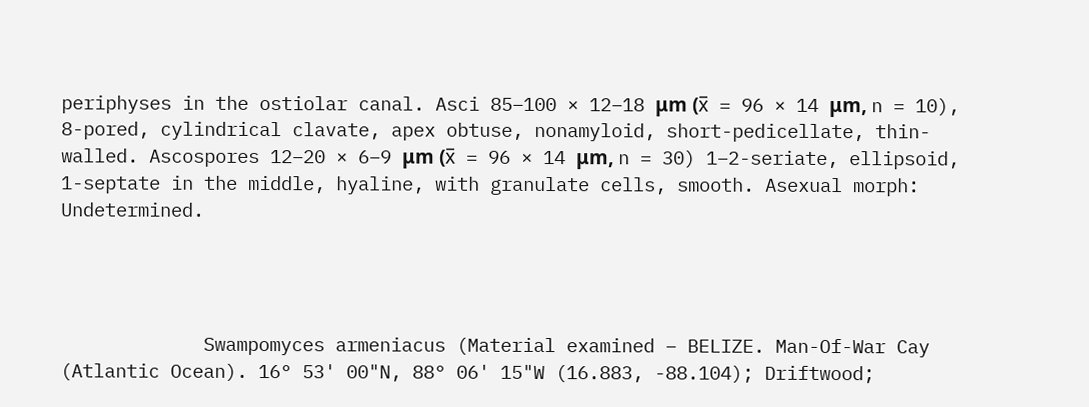periphyses in the ostiolar canal. Asci 85–100 × 12–18 μm (x̅ = 96 × 14 μm, n = 10), 8-pored, cylindrical clavate, apex obtuse, nonamyloid, short-pedicellate, thin-walled. Ascospores 12–20 × 6–9 μm (x̅ = 96 × 14 μm, n = 30) 1–2-seriate, ellipsoid, 1-septate in the middle, hyaline, with granulate cells, smooth. Asexual morph: Undetermined.




             Swampomyces armeniacus (Material examined – BELIZE. Man-Of-War Cay (Atlantic Ocean). 16° 53' 00"N, 88° 06' 15"W (16.883, -88.104); Driftwood;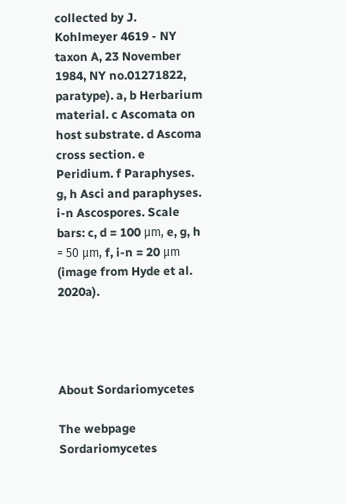collected by J. Kohlmeyer 4619 - NY taxon A, 23 November 1984, NY no.01271822, paratype). a, b Herbarium material. c Ascomata on host substrate. d Ascoma cross section. e Peridium. f Paraphyses. g, h Asci and paraphyses. i-n Ascospores. Scale bars: c, d = 100 μm, e, g, h = 50 μm, f, i-n = 20 μm (image from Hyde et al. 2020a).




About Sordariomycetes

The webpage Sordariomycetes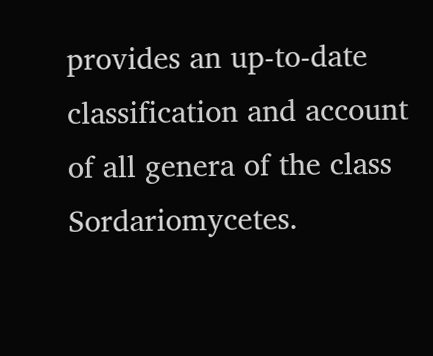provides an up-to-date classification and account of all genera of the class Sordariomycetes.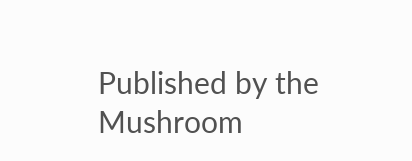Published by the Mushroom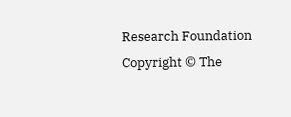Research Foundation
Copyright © The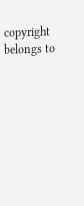copyright belongs to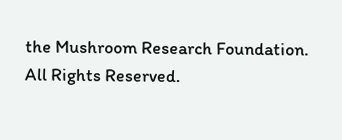the Mushroom Research Foundation. All Rights Reserved.